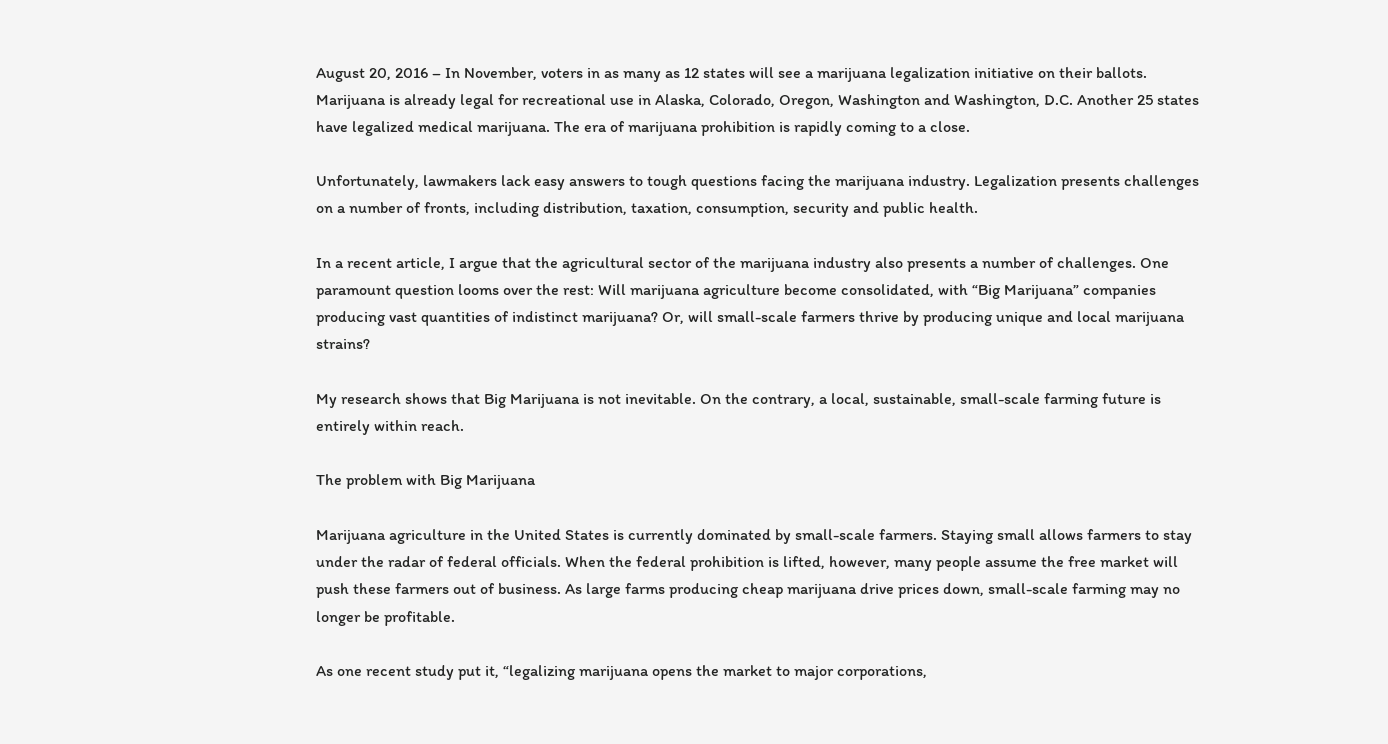August 20, 2016 – In November, voters in as many as 12 states will see a marijuana legalization initiative on their ballots. Marijuana is already legal for recreational use in Alaska, Colorado, Oregon, Washington and Washington, D.C. Another 25 states have legalized medical marijuana. The era of marijuana prohibition is rapidly coming to a close.

Unfortunately, lawmakers lack easy answers to tough questions facing the marijuana industry. Legalization presents challenges on a number of fronts, including distribution, taxation, consumption, security and public health.

In a recent article, I argue that the agricultural sector of the marijuana industry also presents a number of challenges. One paramount question looms over the rest: Will marijuana agriculture become consolidated, with “Big Marijuana” companies producing vast quantities of indistinct marijuana? Or, will small-scale farmers thrive by producing unique and local marijuana strains?

My research shows that Big Marijuana is not inevitable. On the contrary, a local, sustainable, small-scale farming future is entirely within reach.

The problem with Big Marijuana

Marijuana agriculture in the United States is currently dominated by small-scale farmers. Staying small allows farmers to stay under the radar of federal officials. When the federal prohibition is lifted, however, many people assume the free market will push these farmers out of business. As large farms producing cheap marijuana drive prices down, small-scale farming may no longer be profitable.

As one recent study put it, “legalizing marijuana opens the market to major corporations,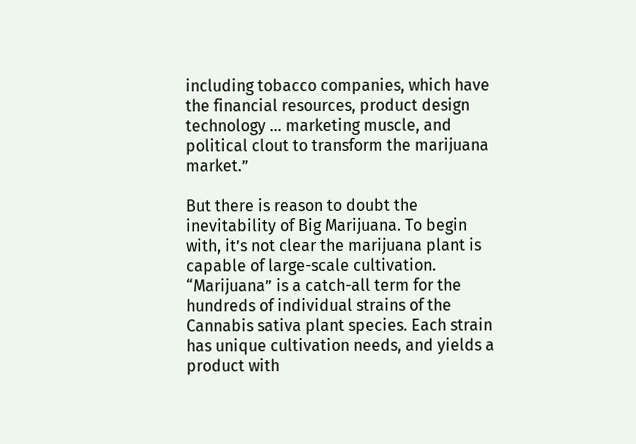including tobacco companies, which have the financial resources, product design technology … marketing muscle, and political clout to transform the marijuana market.”

But there is reason to doubt the inevitability of Big Marijuana. To begin with, it’s not clear the marijuana plant is capable of large-scale cultivation. “Marijuana” is a catch-all term for the hundreds of individual strains of the Cannabis sativa plant species. Each strain has unique cultivation needs, and yields a product with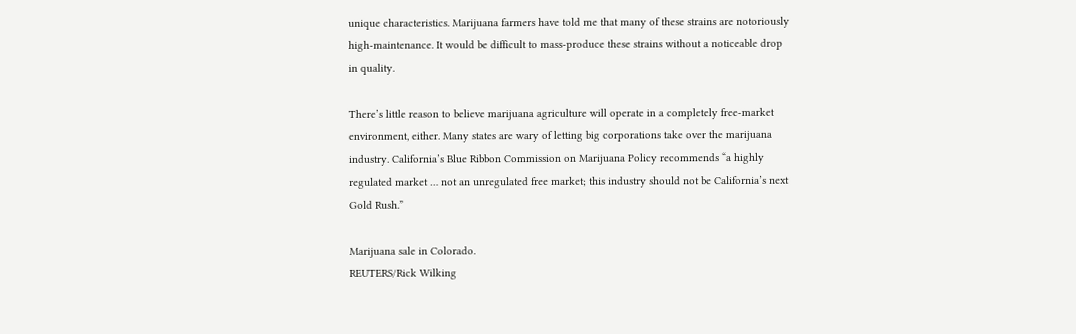unique characteristics. Marijuana farmers have told me that many of these strains are notoriously high-maintenance. It would be difficult to mass-produce these strains without a noticeable drop in quality.

There’s little reason to believe marijuana agriculture will operate in a completely free-market environment, either. Many states are wary of letting big corporations take over the marijuana industry. California’s Blue Ribbon Commission on Marijuana Policy recommends “a highly regulated market … not an unregulated free market; this industry should not be California’s next Gold Rush.”

Marijuana sale in Colorado.
REUTERS/Rick Wilking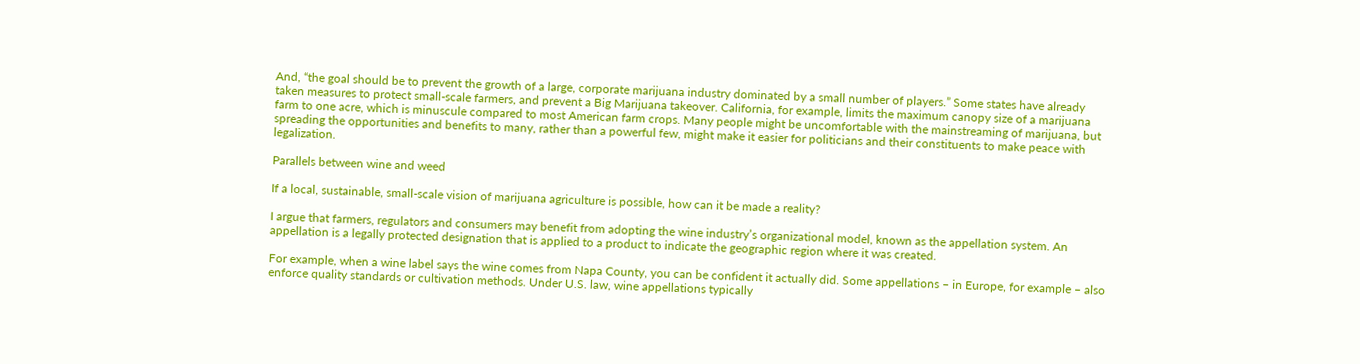And, “the goal should be to prevent the growth of a large, corporate marijuana industry dominated by a small number of players.” Some states have already taken measures to protect small-scale farmers, and prevent a Big Marijuana takeover. California, for example, limits the maximum canopy size of a marijuana farm to one acre, which is minuscule compared to most American farm crops. Many people might be uncomfortable with the mainstreaming of marijuana, but spreading the opportunities and benefits to many, rather than a powerful few, might make it easier for politicians and their constituents to make peace with legalization.

Parallels between wine and weed

If a local, sustainable, small-scale vision of marijuana agriculture is possible, how can it be made a reality?

I argue that farmers, regulators and consumers may benefit from adopting the wine industry’s organizational model, known as the appellation system. An appellation is a legally protected designation that is applied to a product to indicate the geographic region where it was created.

For example, when a wine label says the wine comes from Napa County, you can be confident it actually did. Some appellations – in Europe, for example – also enforce quality standards or cultivation methods. Under U.S. law, wine appellations typically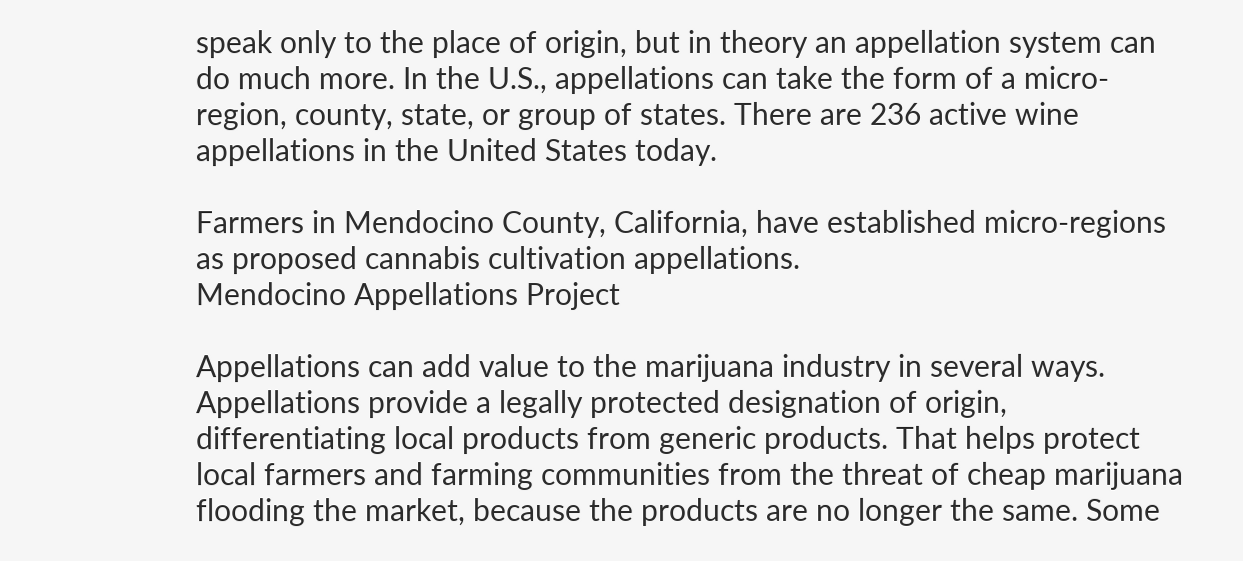speak only to the place of origin, but in theory an appellation system can do much more. In the U.S., appellations can take the form of a micro-region, county, state, or group of states. There are 236 active wine appellations in the United States today.

Farmers in Mendocino County, California, have established micro-regions as proposed cannabis cultivation appellations.
Mendocino Appellations Project

Appellations can add value to the marijuana industry in several ways. Appellations provide a legally protected designation of origin, differentiating local products from generic products. That helps protect local farmers and farming communities from the threat of cheap marijuana flooding the market, because the products are no longer the same. Some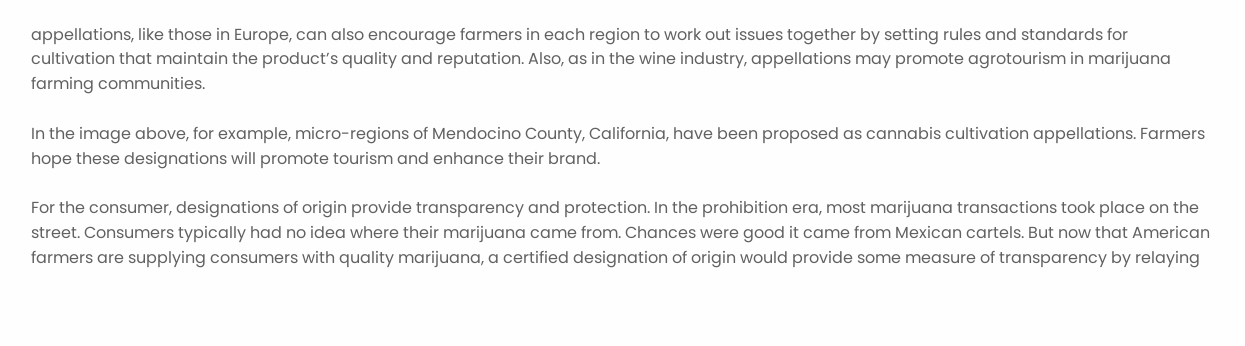appellations, like those in Europe, can also encourage farmers in each region to work out issues together by setting rules and standards for cultivation that maintain the product’s quality and reputation. Also, as in the wine industry, appellations may promote agrotourism in marijuana farming communities.

In the image above, for example, micro-regions of Mendocino County, California, have been proposed as cannabis cultivation appellations. Farmers hope these designations will promote tourism and enhance their brand.

For the consumer, designations of origin provide transparency and protection. In the prohibition era, most marijuana transactions took place on the street. Consumers typically had no idea where their marijuana came from. Chances were good it came from Mexican cartels. But now that American farmers are supplying consumers with quality marijuana, a certified designation of origin would provide some measure of transparency by relaying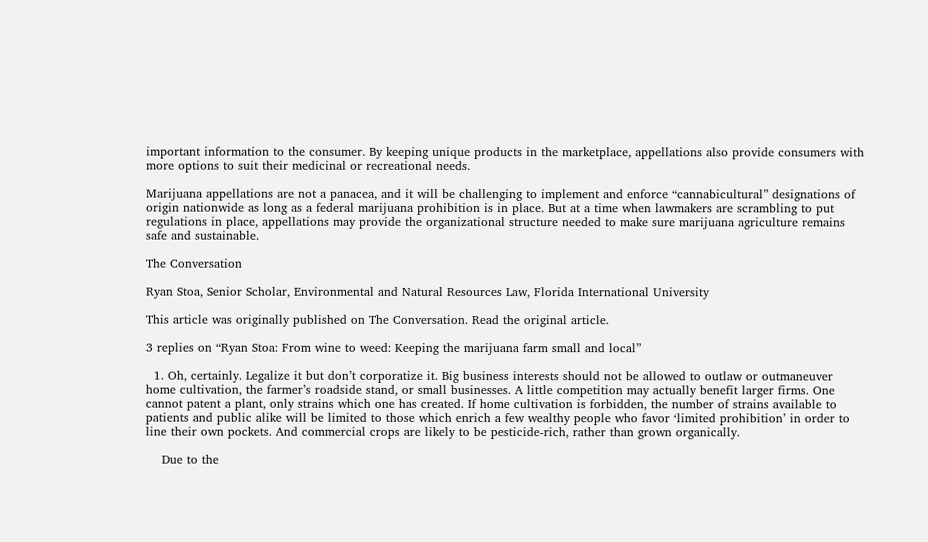important information to the consumer. By keeping unique products in the marketplace, appellations also provide consumers with more options to suit their medicinal or recreational needs.

Marijuana appellations are not a panacea, and it will be challenging to implement and enforce “cannabicultural” designations of origin nationwide as long as a federal marijuana prohibition is in place. But at a time when lawmakers are scrambling to put regulations in place, appellations may provide the organizational structure needed to make sure marijuana agriculture remains safe and sustainable.

The Conversation

Ryan Stoa, Senior Scholar, Environmental and Natural Resources Law, Florida International University

This article was originally published on The Conversation. Read the original article.

3 replies on “Ryan Stoa: From wine to weed: Keeping the marijuana farm small and local”

  1. Oh, certainly. Legalize it but don’t corporatize it. Big business interests should not be allowed to outlaw or outmaneuver home cultivation, the farmer’s roadside stand, or small businesses. A little competition may actually benefit larger firms. One cannot patent a plant, only strains which one has created. If home cultivation is forbidden, the number of strains available to patients and public alike will be limited to those which enrich a few wealthy people who favor ‘limited prohibition’ in order to line their own pockets. And commercial crops are likely to be pesticide-rich, rather than grown organically.

    Due to the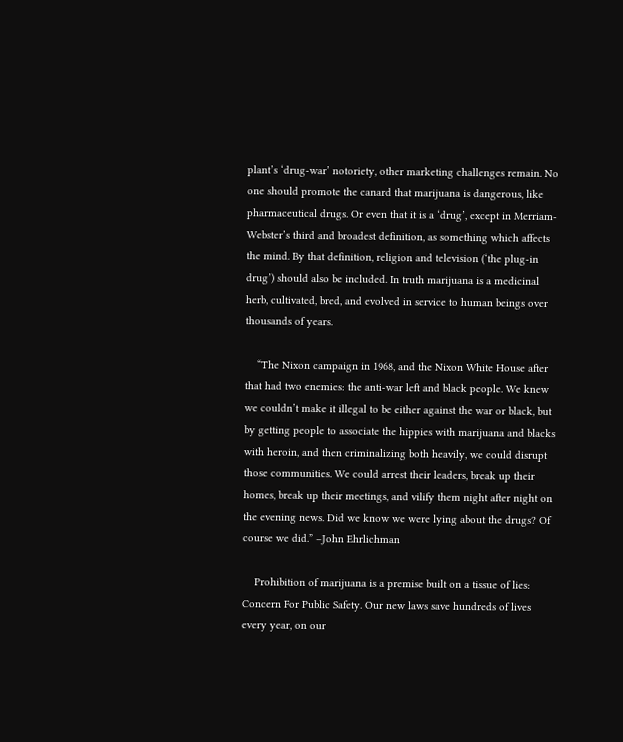plant’s ‘drug-war’ notoriety, other marketing challenges remain. No one should promote the canard that marijuana is dangerous, like pharmaceutical drugs. Or even that it is a ‘drug’, except in Merriam-Webster’s third and broadest definition, as something which affects the mind. By that definition, religion and television (‘the plug-in drug’) should also be included. In truth marijuana is a medicinal herb, cultivated, bred, and evolved in service to human beings over thousands of years.

    “The Nixon campaign in 1968, and the Nixon White House after that had two enemies: the anti-war left and black people. We knew we couldn’t make it illegal to be either against the war or black, but by getting people to associate the hippies with marijuana and blacks with heroin, and then criminalizing both heavily, we could disrupt those communities. We could arrest their leaders, break up their homes, break up their meetings, and vilify them night after night on the evening news. Did we know we were lying about the drugs? Of course we did.” –John Ehrlichman

    Prohibition of marijuana is a premise built on a tissue of lies: Concern For Public Safety. Our new laws save hundreds of lives every year, on our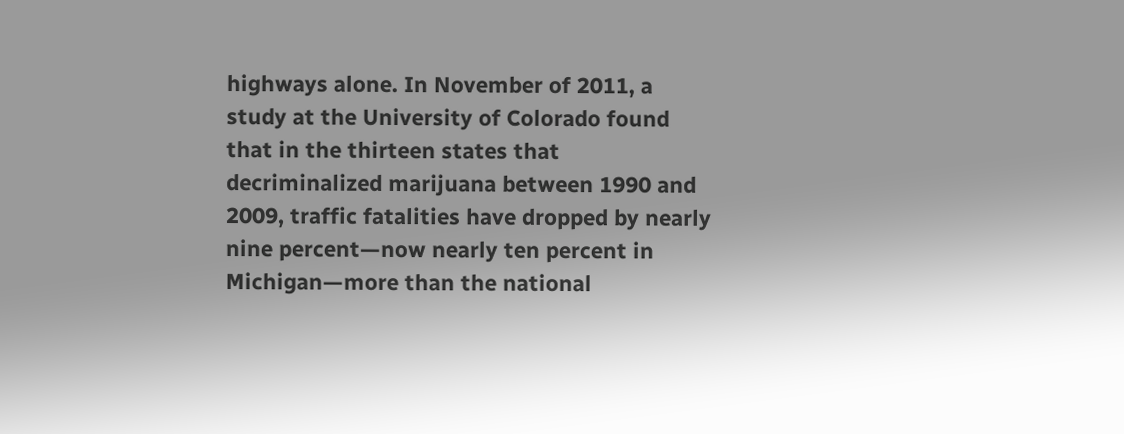highways alone. In November of 2011, a study at the University of Colorado found that in the thirteen states that decriminalized marijuana between 1990 and 2009, traffic fatalities have dropped by nearly nine percent—now nearly ten percent in Michigan—more than the national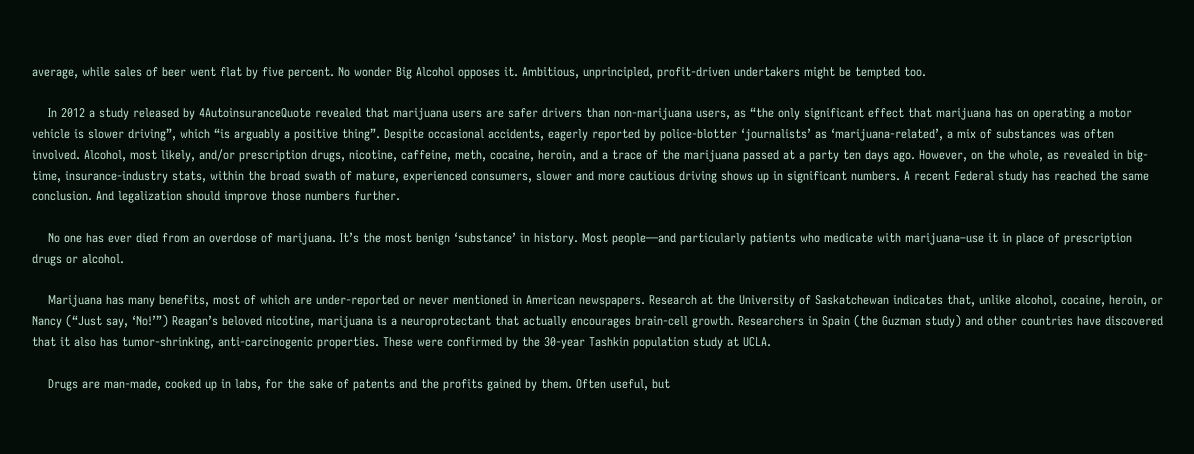average, while sales of beer went flat by five percent. No wonder Big Alcohol opposes it. Ambitious, unprincipled, profit-driven undertakers might be tempted too.

    In 2012 a study released by 4AutoinsuranceQuote revealed that marijuana users are safer drivers than non-marijuana users, as “the only significant effect that marijuana has on operating a motor vehicle is slower driving”, which “is arguably a positive thing”. Despite occasional accidents, eagerly reported by police-blotter ‘journalists’ as ‘marijuana-related’, a mix of substances was often involved. Alcohol, most likely, and/or prescription drugs, nicotine, caffeine, meth, cocaine, heroin, and a trace of the marijuana passed at a party ten days ago. However, on the whole, as revealed in big-time, insurance-industry stats, within the broad swath of mature, experienced consumers, slower and more cautious driving shows up in significant numbers. A recent Federal study has reached the same conclusion. And legalization should improve those numbers further.

    No one has ever died from an overdose of marijuana. It’s the most benign ‘substance’ in history. Most people—and particularly patients who medicate with marijuana–use it in place of prescription drugs or alcohol.

    Marijuana has many benefits, most of which are under-reported or never mentioned in American newspapers. Research at the University of Saskatchewan indicates that, unlike alcohol, cocaine, heroin, or Nancy (“Just say, ‘No!’”) Reagan’s beloved nicotine, marijuana is a neuroprotectant that actually encourages brain-cell growth. Researchers in Spain (the Guzman study) and other countries have discovered that it also has tumor-shrinking, anti-carcinogenic properties. These were confirmed by the 30-year Tashkin population study at UCLA.

    Drugs are man-made, cooked up in labs, for the sake of patents and the profits gained by them. Often useful, but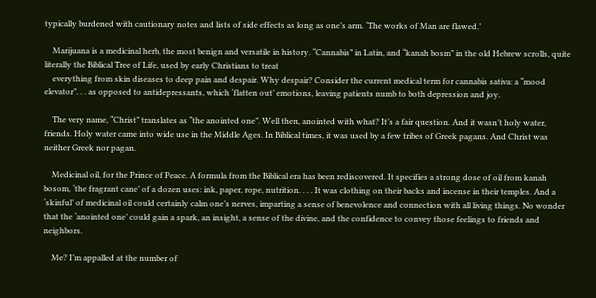typically burdened with cautionary notes and lists of side effects as long as one’s arm. ‘The works of Man are flawed.’

    Marijuana is a medicinal herb, the most benign and versatile in history. “Cannabis” in Latin, and “kanah bosm” in the old Hebrew scrolls, quite literally the Biblical Tree of Life, used by early Christians to treat
    everything from skin diseases to deep pain and despair. Why despair? Consider the current medical term for cannabis sativa: a “mood elevator”. . . as opposed to antidepressants, which ‘flatten out’ emotions, leaving patients numb to both depression and joy.

    The very name, “Christ” translates as “the anointed one”. Well then, anointed with what? It’s a fair question. And it wasn’t holy water, friends. Holy water came into wide use in the Middle Ages. In Biblical times, it was used by a few tribes of Greek pagans. And Christ was neither Greek nor pagan.

    Medicinal oil, for the Prince of Peace. A formula from the Biblical era has been rediscovered. It specifies a strong dose of oil from kanah bosom, ‘the fragrant cane’ of a dozen uses: ink, paper, rope, nutrition. . . . It was clothing on their backs and incense in their temples. And a ‘skinful’ of medicinal oil could certainly calm one’s nerves, imparting a sense of benevolence and connection with all living things. No wonder that the ‘anointed one’ could gain a spark, an insight, a sense of the divine, and the confidence to convey those feelings to friends and neighbors.

    Me? I’m appalled at the number of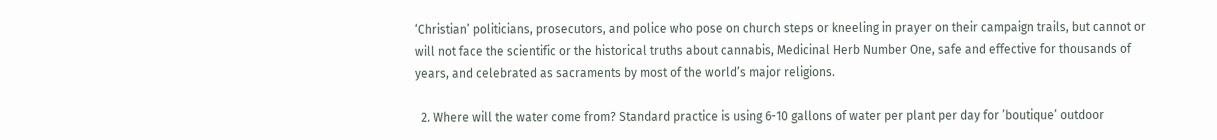‘Christian’ politicians, prosecutors, and police who pose on church steps or kneeling in prayer on their campaign trails, but cannot or will not face the scientific or the historical truths about cannabis, Medicinal Herb Number One, safe and effective for thousands of years, and celebrated as sacraments by most of the world’s major religions.

  2. Where will the water come from? Standard practice is using 6-10 gallons of water per plant per day for ’boutique’ outdoor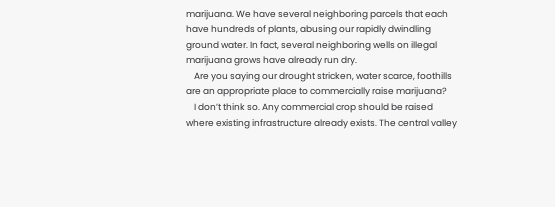marijuana. We have several neighboring parcels that each have hundreds of plants, abusing our rapidly dwindling ground water. In fact, several neighboring wells on illegal marijuana grows have already run dry.
    Are you saying our drought stricken, water scarce, foothills are an appropriate place to commercially raise marijuana?
    I don’t think so. Any commercial crop should be raised where existing infrastructure already exists. The central valley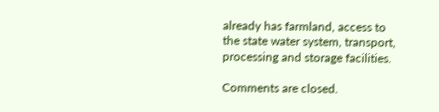already has farmland, access to the state water system, transport, processing and storage facilities.

Comments are closed.